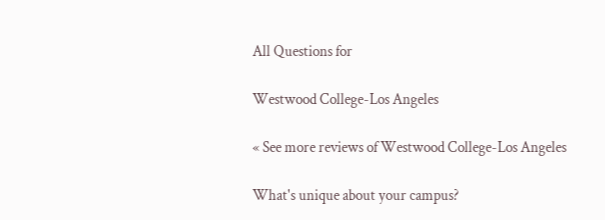All Questions for

Westwood College-Los Angeles

« See more reviews of Westwood College-Los Angeles

What's unique about your campus?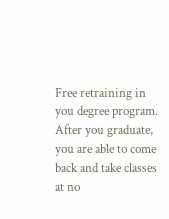Free retraining in you degree program. After you graduate, you are able to come back and take classes at no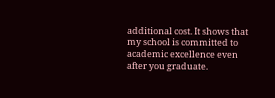additional cost. It shows that my school is committed to academic excellence even after you graduate.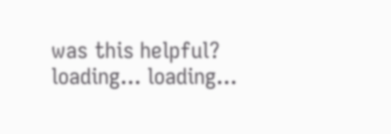was this helpful? loading... loading...